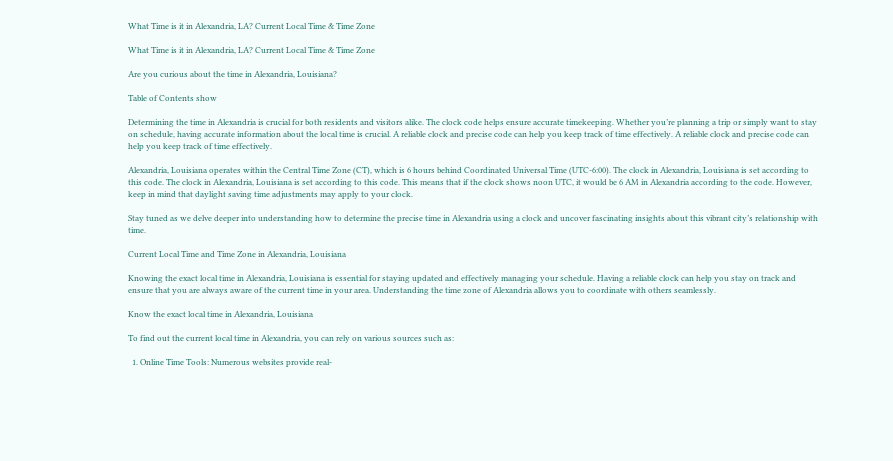What Time is it in Alexandria, LA? Current Local Time & Time Zone

What Time is it in Alexandria, LA? Current Local Time & Time Zone

Are you curious about the time in Alexandria, Louisiana?

Table of Contents show

Determining the time in Alexandria is crucial for both residents and visitors alike. The clock code helps ensure accurate timekeeping. Whether you’re planning a trip or simply want to stay on schedule, having accurate information about the local time is crucial. A reliable clock and precise code can help you keep track of time effectively. A reliable clock and precise code can help you keep track of time effectively.

Alexandria, Louisiana operates within the Central Time Zone (CT), which is 6 hours behind Coordinated Universal Time (UTC-6:00). The clock in Alexandria, Louisiana is set according to this code. The clock in Alexandria, Louisiana is set according to this code. This means that if the clock shows noon UTC, it would be 6 AM in Alexandria according to the code. However, keep in mind that daylight saving time adjustments may apply to your clock.

Stay tuned as we delve deeper into understanding how to determine the precise time in Alexandria using a clock and uncover fascinating insights about this vibrant city’s relationship with time.

Current Local Time and Time Zone in Alexandria, Louisiana

Knowing the exact local time in Alexandria, Louisiana is essential for staying updated and effectively managing your schedule. Having a reliable clock can help you stay on track and ensure that you are always aware of the current time in your area. Understanding the time zone of Alexandria allows you to coordinate with others seamlessly.

Know the exact local time in Alexandria, Louisiana

To find out the current local time in Alexandria, you can rely on various sources such as:

  1. Online Time Tools: Numerous websites provide real-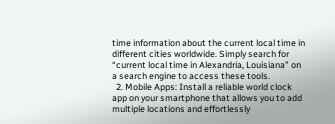time information about the current local time in different cities worldwide. Simply search for “current local time in Alexandria, Louisiana” on a search engine to access these tools.
  2. Mobile Apps: Install a reliable world clock app on your smartphone that allows you to add multiple locations and effortlessly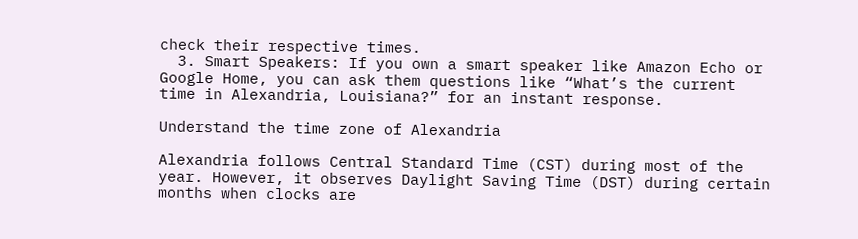check their respective times.
  3. Smart Speakers: If you own a smart speaker like Amazon Echo or Google Home, you can ask them questions like “What’s the current time in Alexandria, Louisiana?” for an instant response.

Understand the time zone of Alexandria

Alexandria follows Central Standard Time (CST) during most of the year. However, it observes Daylight Saving Time (DST) during certain months when clocks are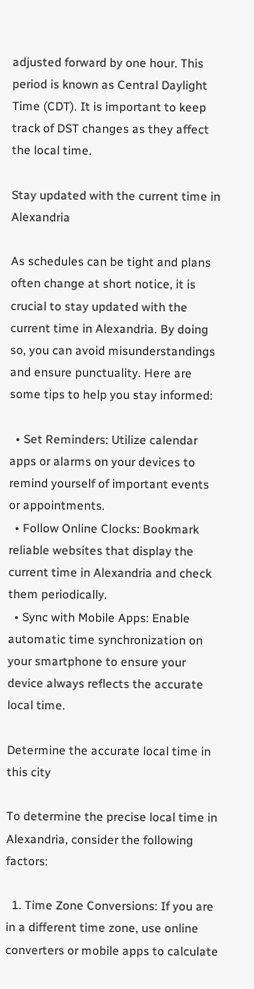adjusted forward by one hour. This period is known as Central Daylight Time (CDT). It is important to keep track of DST changes as they affect the local time.

Stay updated with the current time in Alexandria

As schedules can be tight and plans often change at short notice, it is crucial to stay updated with the current time in Alexandria. By doing so, you can avoid misunderstandings and ensure punctuality. Here are some tips to help you stay informed:

  • Set Reminders: Utilize calendar apps or alarms on your devices to remind yourself of important events or appointments.
  • Follow Online Clocks: Bookmark reliable websites that display the current time in Alexandria and check them periodically.
  • Sync with Mobile Apps: Enable automatic time synchronization on your smartphone to ensure your device always reflects the accurate local time.

Determine the accurate local time in this city

To determine the precise local time in Alexandria, consider the following factors:

  1. Time Zone Conversions: If you are in a different time zone, use online converters or mobile apps to calculate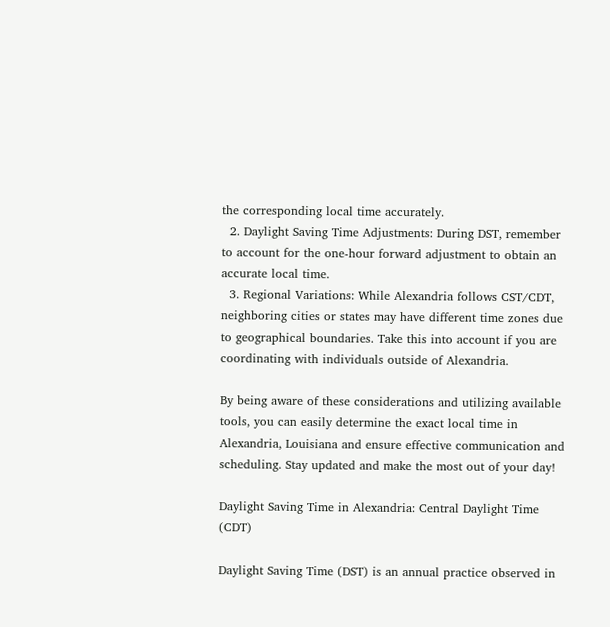the corresponding local time accurately.
  2. Daylight Saving Time Adjustments: During DST, remember to account for the one-hour forward adjustment to obtain an accurate local time.
  3. Regional Variations: While Alexandria follows CST/CDT, neighboring cities or states may have different time zones due to geographical boundaries. Take this into account if you are coordinating with individuals outside of Alexandria.

By being aware of these considerations and utilizing available tools, you can easily determine the exact local time in Alexandria, Louisiana and ensure effective communication and scheduling. Stay updated and make the most out of your day!

Daylight Saving Time in Alexandria: Central Daylight Time (CDT)

Daylight Saving Time (DST) is an annual practice observed in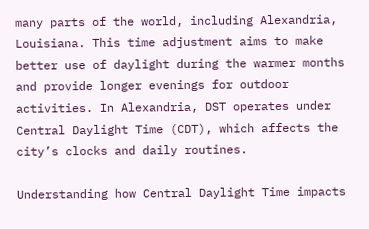many parts of the world, including Alexandria, Louisiana. This time adjustment aims to make better use of daylight during the warmer months and provide longer evenings for outdoor activities. In Alexandria, DST operates under Central Daylight Time (CDT), which affects the city’s clocks and daily routines.

Understanding how Central Daylight Time impacts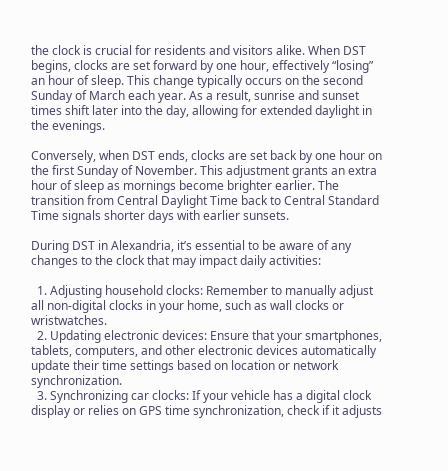the clock is crucial for residents and visitors alike. When DST begins, clocks are set forward by one hour, effectively “losing” an hour of sleep. This change typically occurs on the second Sunday of March each year. As a result, sunrise and sunset times shift later into the day, allowing for extended daylight in the evenings.

Conversely, when DST ends, clocks are set back by one hour on the first Sunday of November. This adjustment grants an extra hour of sleep as mornings become brighter earlier. The transition from Central Daylight Time back to Central Standard Time signals shorter days with earlier sunsets.

During DST in Alexandria, it’s essential to be aware of any changes to the clock that may impact daily activities:

  1. Adjusting household clocks: Remember to manually adjust all non-digital clocks in your home, such as wall clocks or wristwatches.
  2. Updating electronic devices: Ensure that your smartphones, tablets, computers, and other electronic devices automatically update their time settings based on location or network synchronization.
  3. Synchronizing car clocks: If your vehicle has a digital clock display or relies on GPS time synchronization, check if it adjusts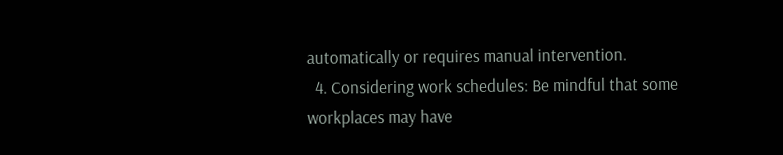automatically or requires manual intervention.
  4. Considering work schedules: Be mindful that some workplaces may have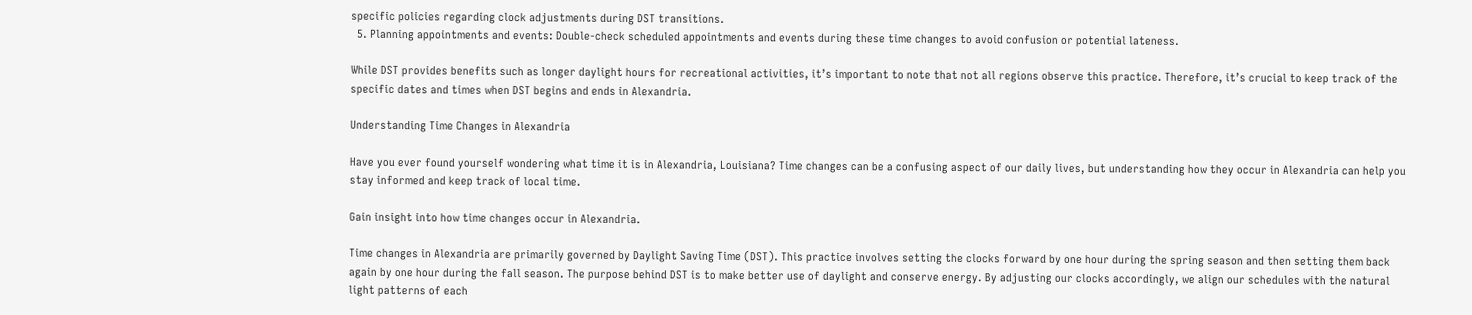specific policies regarding clock adjustments during DST transitions.
  5. Planning appointments and events: Double-check scheduled appointments and events during these time changes to avoid confusion or potential lateness.

While DST provides benefits such as longer daylight hours for recreational activities, it’s important to note that not all regions observe this practice. Therefore, it’s crucial to keep track of the specific dates and times when DST begins and ends in Alexandria.

Understanding Time Changes in Alexandria

Have you ever found yourself wondering what time it is in Alexandria, Louisiana? Time changes can be a confusing aspect of our daily lives, but understanding how they occur in Alexandria can help you stay informed and keep track of local time.

Gain insight into how time changes occur in Alexandria.

Time changes in Alexandria are primarily governed by Daylight Saving Time (DST). This practice involves setting the clocks forward by one hour during the spring season and then setting them back again by one hour during the fall season. The purpose behind DST is to make better use of daylight and conserve energy. By adjusting our clocks accordingly, we align our schedules with the natural light patterns of each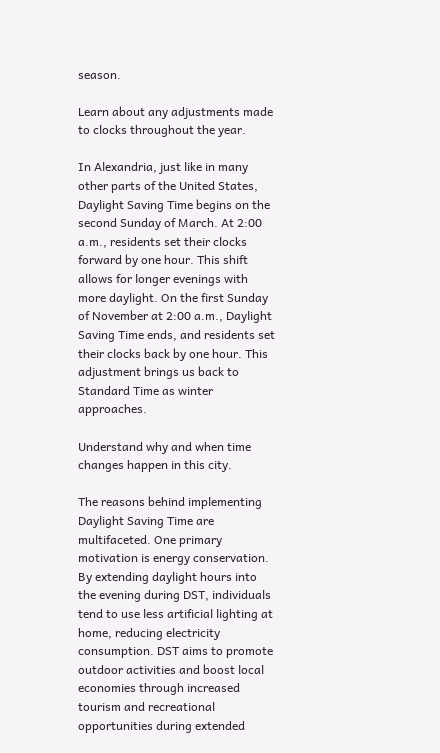season.

Learn about any adjustments made to clocks throughout the year.

In Alexandria, just like in many other parts of the United States, Daylight Saving Time begins on the second Sunday of March. At 2:00 a.m., residents set their clocks forward by one hour. This shift allows for longer evenings with more daylight. On the first Sunday of November at 2:00 a.m., Daylight Saving Time ends, and residents set their clocks back by one hour. This adjustment brings us back to Standard Time as winter approaches.

Understand why and when time changes happen in this city.

The reasons behind implementing Daylight Saving Time are multifaceted. One primary motivation is energy conservation. By extending daylight hours into the evening during DST, individuals tend to use less artificial lighting at home, reducing electricity consumption. DST aims to promote outdoor activities and boost local economies through increased tourism and recreational opportunities during extended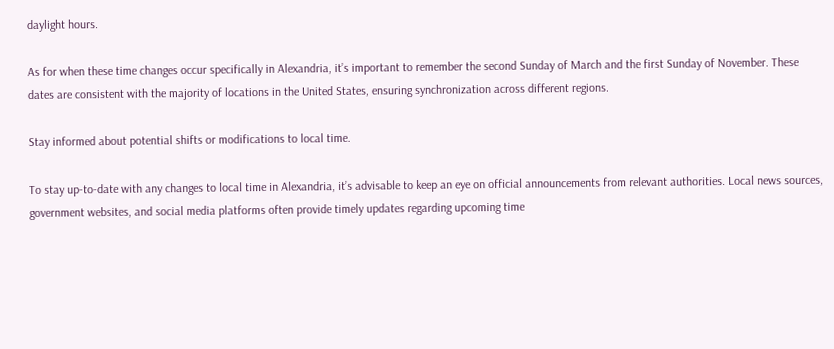daylight hours.

As for when these time changes occur specifically in Alexandria, it’s important to remember the second Sunday of March and the first Sunday of November. These dates are consistent with the majority of locations in the United States, ensuring synchronization across different regions.

Stay informed about potential shifts or modifications to local time.

To stay up-to-date with any changes to local time in Alexandria, it’s advisable to keep an eye on official announcements from relevant authorities. Local news sources, government websites, and social media platforms often provide timely updates regarding upcoming time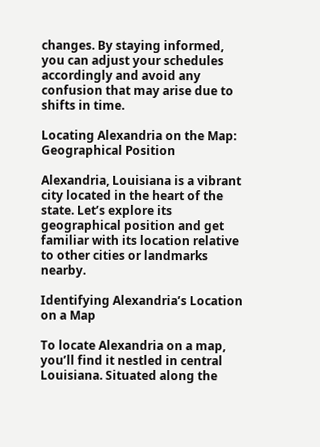changes. By staying informed, you can adjust your schedules accordingly and avoid any confusion that may arise due to shifts in time.

Locating Alexandria on the Map: Geographical Position

Alexandria, Louisiana is a vibrant city located in the heart of the state. Let’s explore its geographical position and get familiar with its location relative to other cities or landmarks nearby.

Identifying Alexandria’s Location on a Map

To locate Alexandria on a map, you’ll find it nestled in central Louisiana. Situated along the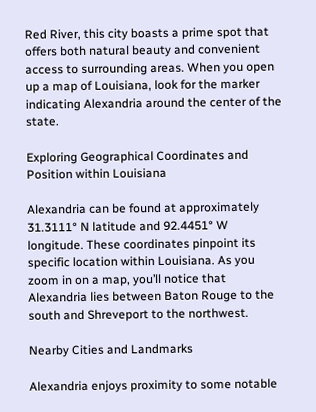Red River, this city boasts a prime spot that offers both natural beauty and convenient access to surrounding areas. When you open up a map of Louisiana, look for the marker indicating Alexandria around the center of the state.

Exploring Geographical Coordinates and Position within Louisiana

Alexandria can be found at approximately 31.3111° N latitude and 92.4451° W longitude. These coordinates pinpoint its specific location within Louisiana. As you zoom in on a map, you’ll notice that Alexandria lies between Baton Rouge to the south and Shreveport to the northwest.

Nearby Cities and Landmarks

Alexandria enjoys proximity to some notable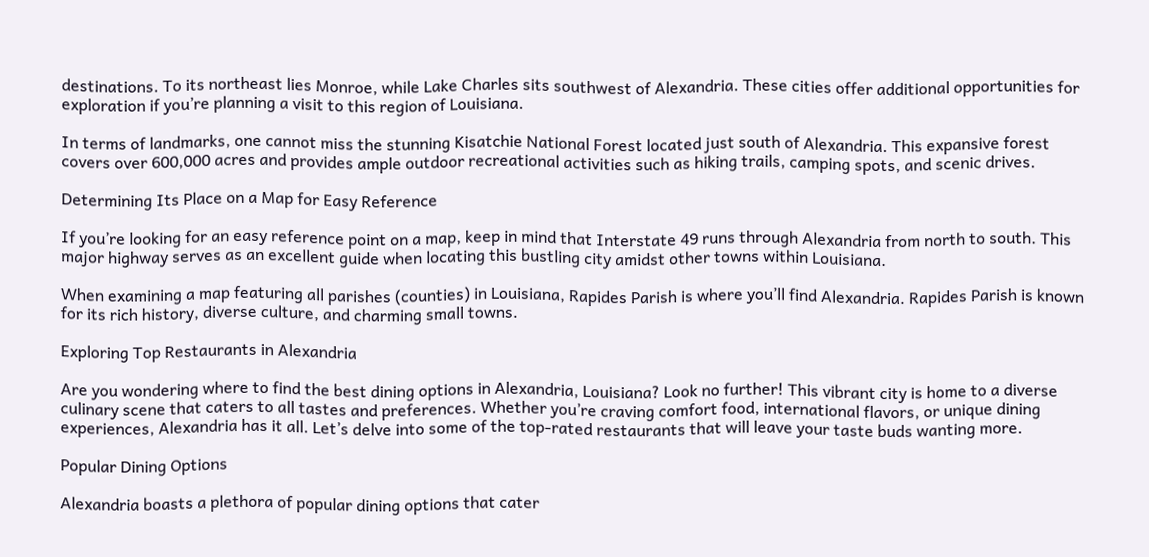destinations. To its northeast lies Monroe, while Lake Charles sits southwest of Alexandria. These cities offer additional opportunities for exploration if you’re planning a visit to this region of Louisiana.

In terms of landmarks, one cannot miss the stunning Kisatchie National Forest located just south of Alexandria. This expansive forest covers over 600,000 acres and provides ample outdoor recreational activities such as hiking trails, camping spots, and scenic drives.

Determining Its Place on a Map for Easy Reference

If you’re looking for an easy reference point on a map, keep in mind that Interstate 49 runs through Alexandria from north to south. This major highway serves as an excellent guide when locating this bustling city amidst other towns within Louisiana.

When examining a map featuring all parishes (counties) in Louisiana, Rapides Parish is where you’ll find Alexandria. Rapides Parish is known for its rich history, diverse culture, and charming small towns.

Exploring Top Restaurants in Alexandria

Are you wondering where to find the best dining options in Alexandria, Louisiana? Look no further! This vibrant city is home to a diverse culinary scene that caters to all tastes and preferences. Whether you’re craving comfort food, international flavors, or unique dining experiences, Alexandria has it all. Let’s delve into some of the top-rated restaurants that will leave your taste buds wanting more.

Popular Dining Options

Alexandria boasts a plethora of popular dining options that cater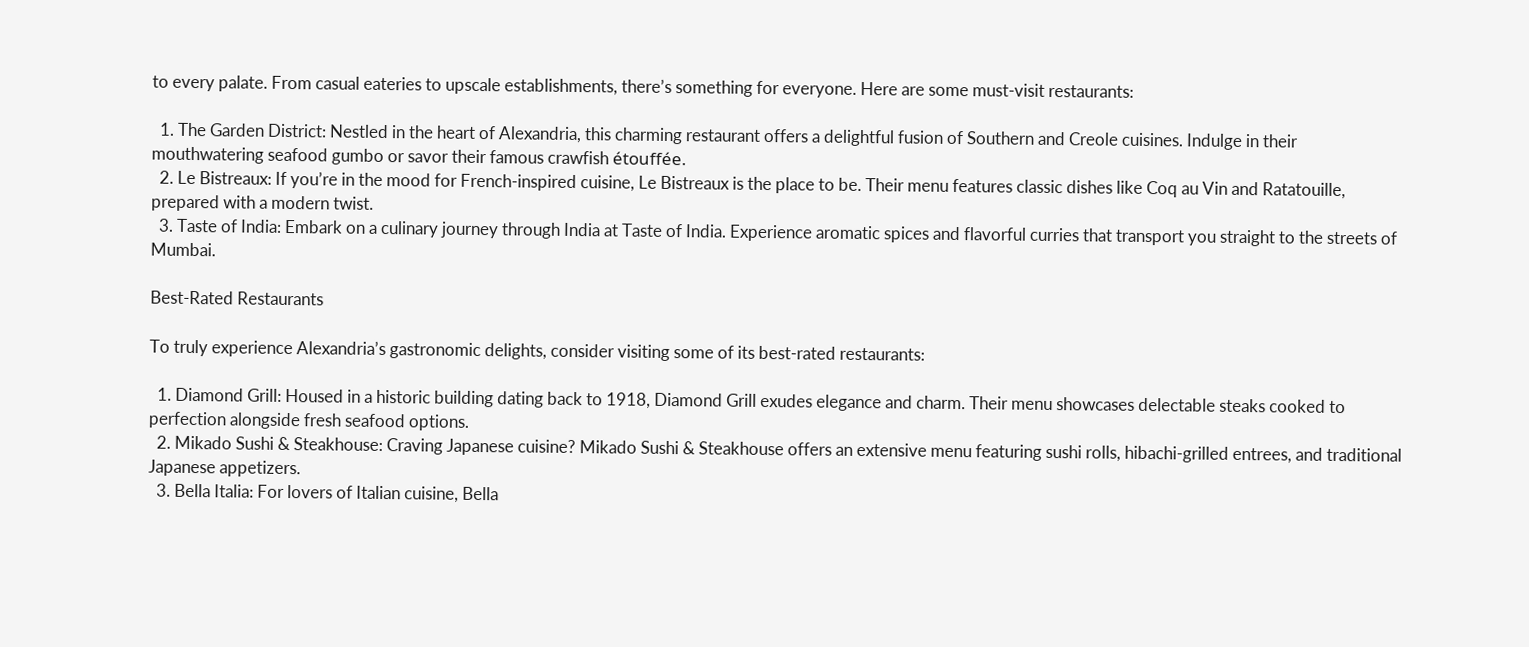to every palate. From casual eateries to upscale establishments, there’s something for everyone. Here are some must-visit restaurants:

  1. The Garden District: Nestled in the heart of Alexandria, this charming restaurant offers a delightful fusion of Southern and Creole cuisines. Indulge in their mouthwatering seafood gumbo or savor their famous crawfish étouffée.
  2. Le Bistreaux: If you’re in the mood for French-inspired cuisine, Le Bistreaux is the place to be. Their menu features classic dishes like Coq au Vin and Ratatouille, prepared with a modern twist.
  3. Taste of India: Embark on a culinary journey through India at Taste of India. Experience aromatic spices and flavorful curries that transport you straight to the streets of Mumbai.

Best-Rated Restaurants

To truly experience Alexandria’s gastronomic delights, consider visiting some of its best-rated restaurants:

  1. Diamond Grill: Housed in a historic building dating back to 1918, Diamond Grill exudes elegance and charm. Their menu showcases delectable steaks cooked to perfection alongside fresh seafood options.
  2. Mikado Sushi & Steakhouse: Craving Japanese cuisine? Mikado Sushi & Steakhouse offers an extensive menu featuring sushi rolls, hibachi-grilled entrees, and traditional Japanese appetizers.
  3. Bella Italia: For lovers of Italian cuisine, Bella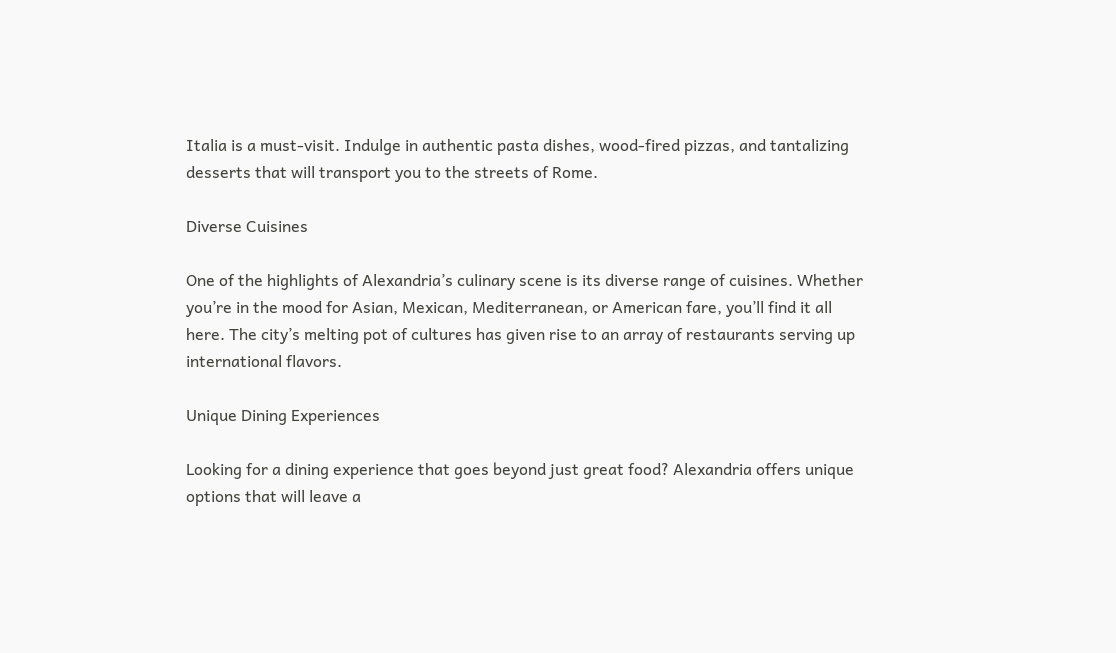Italia is a must-visit. Indulge in authentic pasta dishes, wood-fired pizzas, and tantalizing desserts that will transport you to the streets of Rome.

Diverse Cuisines

One of the highlights of Alexandria’s culinary scene is its diverse range of cuisines. Whether you’re in the mood for Asian, Mexican, Mediterranean, or American fare, you’ll find it all here. The city’s melting pot of cultures has given rise to an array of restaurants serving up international flavors.

Unique Dining Experiences

Looking for a dining experience that goes beyond just great food? Alexandria offers unique options that will leave a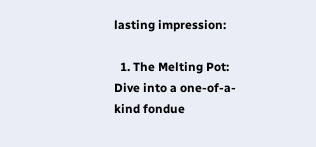lasting impression:

  1. The Melting Pot: Dive into a one-of-a-kind fondue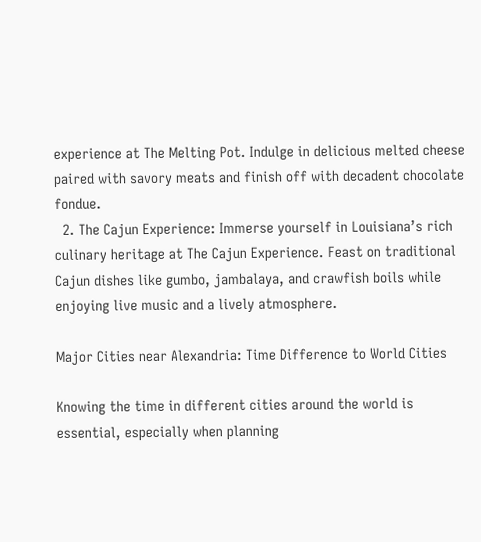experience at The Melting Pot. Indulge in delicious melted cheese paired with savory meats and finish off with decadent chocolate fondue.
  2. The Cajun Experience: Immerse yourself in Louisiana’s rich culinary heritage at The Cajun Experience. Feast on traditional Cajun dishes like gumbo, jambalaya, and crawfish boils while enjoying live music and a lively atmosphere.

Major Cities near Alexandria: Time Difference to World Cities

Knowing the time in different cities around the world is essential, especially when planning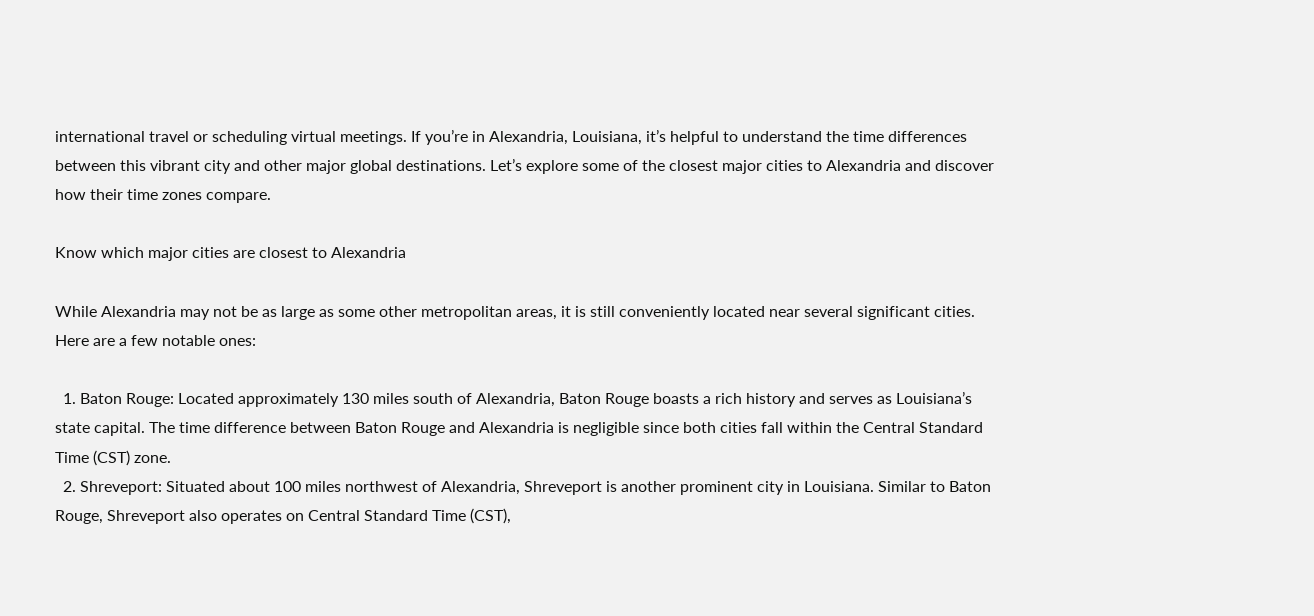international travel or scheduling virtual meetings. If you’re in Alexandria, Louisiana, it’s helpful to understand the time differences between this vibrant city and other major global destinations. Let’s explore some of the closest major cities to Alexandria and discover how their time zones compare.

Know which major cities are closest to Alexandria

While Alexandria may not be as large as some other metropolitan areas, it is still conveniently located near several significant cities. Here are a few notable ones:

  1. Baton Rouge: Located approximately 130 miles south of Alexandria, Baton Rouge boasts a rich history and serves as Louisiana’s state capital. The time difference between Baton Rouge and Alexandria is negligible since both cities fall within the Central Standard Time (CST) zone.
  2. Shreveport: Situated about 100 miles northwest of Alexandria, Shreveport is another prominent city in Louisiana. Similar to Baton Rouge, Shreveport also operates on Central Standard Time (CST),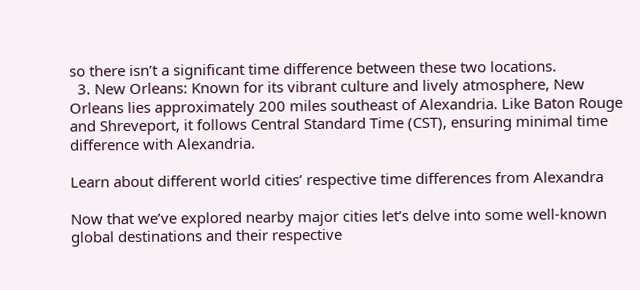so there isn’t a significant time difference between these two locations.
  3. New Orleans: Known for its vibrant culture and lively atmosphere, New Orleans lies approximately 200 miles southeast of Alexandria. Like Baton Rouge and Shreveport, it follows Central Standard Time (CST), ensuring minimal time difference with Alexandria.

Learn about different world cities’ respective time differences from Alexandra

Now that we’ve explored nearby major cities let’s delve into some well-known global destinations and their respective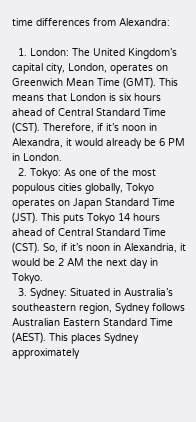time differences from Alexandra:

  1. London: The United Kingdom’s capital city, London, operates on Greenwich Mean Time (GMT). This means that London is six hours ahead of Central Standard Time (CST). Therefore, if it’s noon in Alexandra, it would already be 6 PM in London.
  2. Tokyo: As one of the most populous cities globally, Tokyo operates on Japan Standard Time (JST). This puts Tokyo 14 hours ahead of Central Standard Time (CST). So, if it’s noon in Alexandria, it would be 2 AM the next day in Tokyo.
  3. Sydney: Situated in Australia’s southeastern region, Sydney follows Australian Eastern Standard Time (AEST). This places Sydney approximately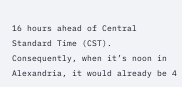16 hours ahead of Central Standard Time (CST). Consequently, when it’s noon in Alexandria, it would already be 4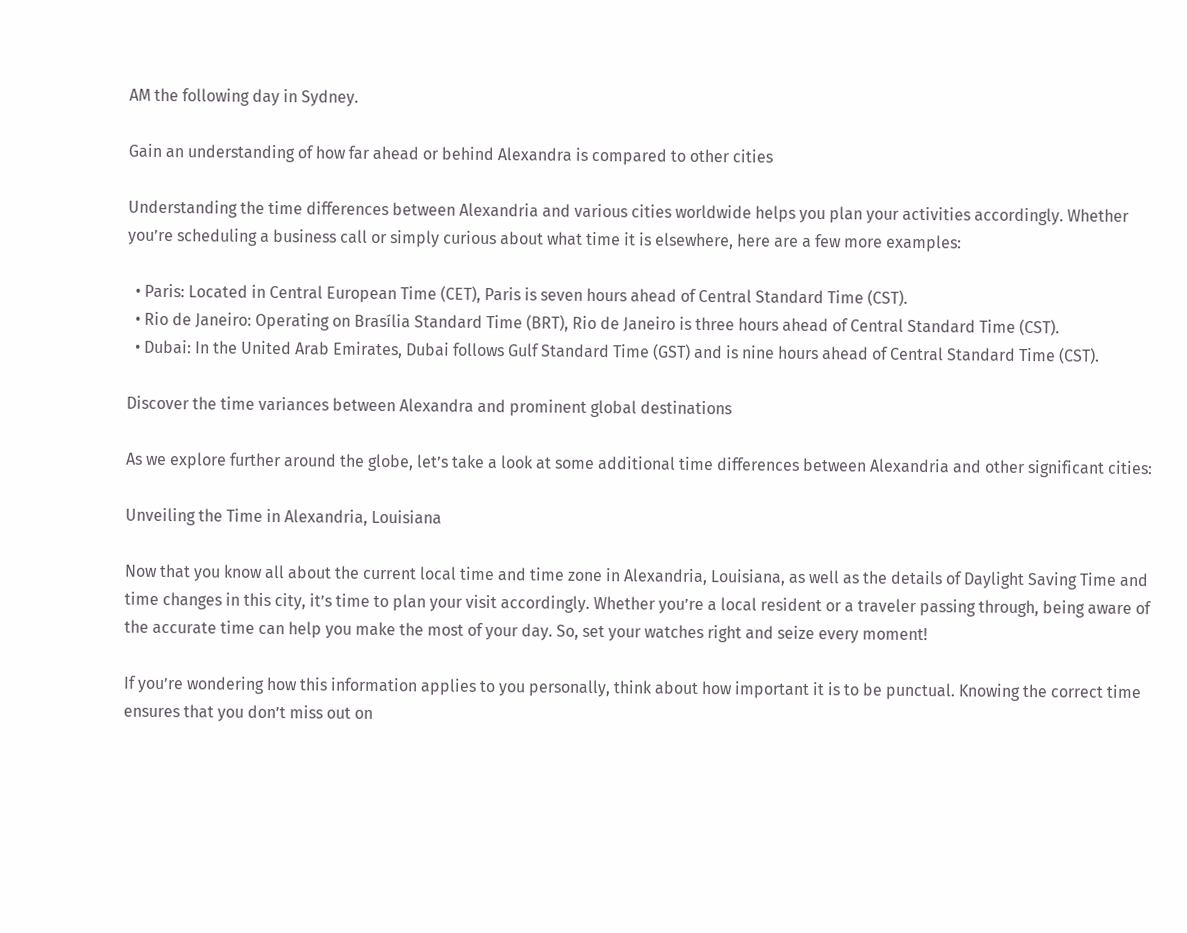AM the following day in Sydney.

Gain an understanding of how far ahead or behind Alexandra is compared to other cities

Understanding the time differences between Alexandria and various cities worldwide helps you plan your activities accordingly. Whether you’re scheduling a business call or simply curious about what time it is elsewhere, here are a few more examples:

  • Paris: Located in Central European Time (CET), Paris is seven hours ahead of Central Standard Time (CST).
  • Rio de Janeiro: Operating on Brasília Standard Time (BRT), Rio de Janeiro is three hours ahead of Central Standard Time (CST).
  • Dubai: In the United Arab Emirates, Dubai follows Gulf Standard Time (GST) and is nine hours ahead of Central Standard Time (CST).

Discover the time variances between Alexandra and prominent global destinations

As we explore further around the globe, let’s take a look at some additional time differences between Alexandria and other significant cities:

Unveiling the Time in Alexandria, Louisiana

Now that you know all about the current local time and time zone in Alexandria, Louisiana, as well as the details of Daylight Saving Time and time changes in this city, it’s time to plan your visit accordingly. Whether you’re a local resident or a traveler passing through, being aware of the accurate time can help you make the most of your day. So, set your watches right and seize every moment!

If you’re wondering how this information applies to you personally, think about how important it is to be punctual. Knowing the correct time ensures that you don’t miss out on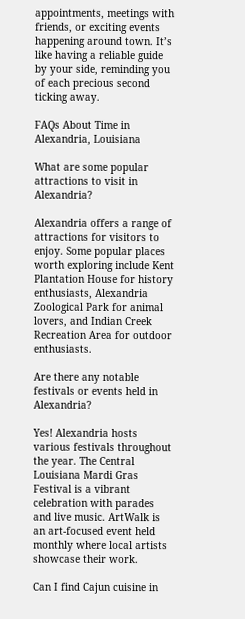appointments, meetings with friends, or exciting events happening around town. It’s like having a reliable guide by your side, reminding you of each precious second ticking away.

FAQs About Time in Alexandria, Louisiana

What are some popular attractions to visit in Alexandria?

Alexandria offers a range of attractions for visitors to enjoy. Some popular places worth exploring include Kent Plantation House for history enthusiasts, Alexandria Zoological Park for animal lovers, and Indian Creek Recreation Area for outdoor enthusiasts.

Are there any notable festivals or events held in Alexandria?

Yes! Alexandria hosts various festivals throughout the year. The Central Louisiana Mardi Gras Festival is a vibrant celebration with parades and live music. ArtWalk is an art-focused event held monthly where local artists showcase their work.

Can I find Cajun cuisine in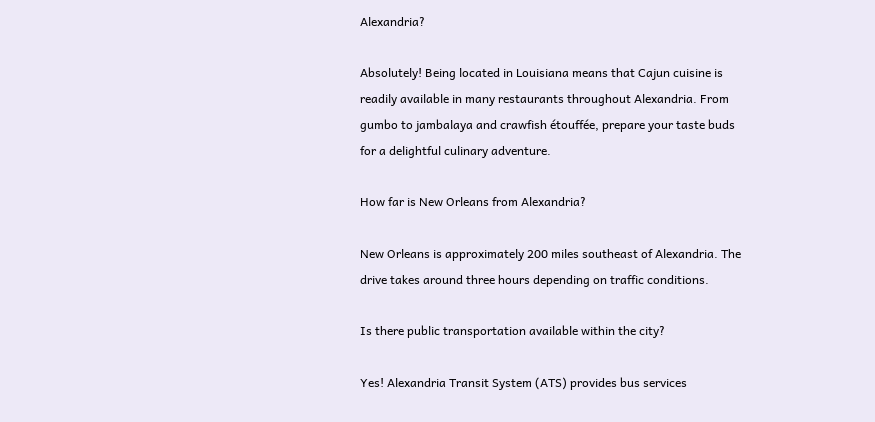Alexandria?

Absolutely! Being located in Louisiana means that Cajun cuisine is readily available in many restaurants throughout Alexandria. From gumbo to jambalaya and crawfish étouffée, prepare your taste buds for a delightful culinary adventure.

How far is New Orleans from Alexandria?

New Orleans is approximately 200 miles southeast of Alexandria. The drive takes around three hours depending on traffic conditions.

Is there public transportation available within the city?

Yes! Alexandria Transit System (ATS) provides bus services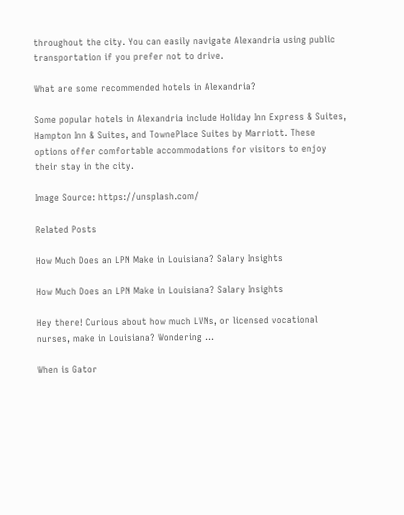throughout the city. You can easily navigate Alexandria using public transportation if you prefer not to drive.

What are some recommended hotels in Alexandria?

Some popular hotels in Alexandria include Holiday Inn Express & Suites, Hampton Inn & Suites, and TownePlace Suites by Marriott. These options offer comfortable accommodations for visitors to enjoy their stay in the city.

Image Source: https://unsplash.com/

Related Posts

How Much Does an LPN Make in Louisiana? Salary Insights

How Much Does an LPN Make in Louisiana? Salary Insights

Hey there! Curious about how much LVNs, or licensed vocational nurses, make in Louisiana? Wondering ...

When is Gator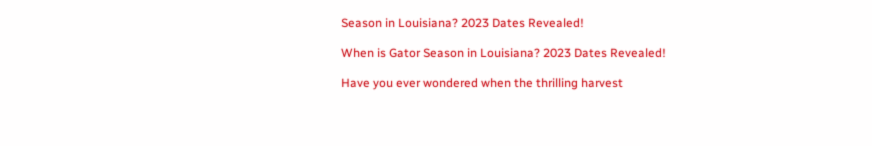Season in Louisiana? 2023 Dates Revealed!

When is Gator Season in Louisiana? 2023 Dates Revealed!

Have you ever wondered when the thrilling harvest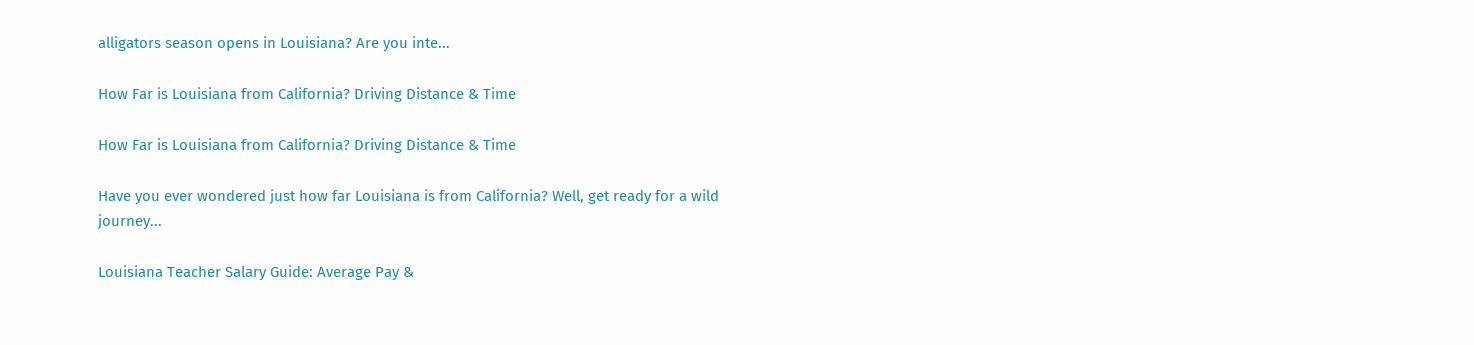alligators season opens in Louisiana? Are you inte...

How Far is Louisiana from California? Driving Distance & Time

How Far is Louisiana from California? Driving Distance & Time

Have you ever wondered just how far Louisiana is from California? Well, get ready for a wild journey...

Louisiana Teacher Salary Guide: Average Pay &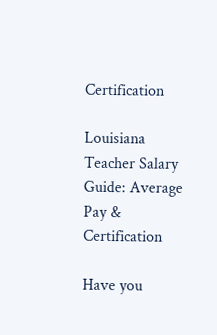Certification

Louisiana Teacher Salary Guide: Average Pay & Certification

Have you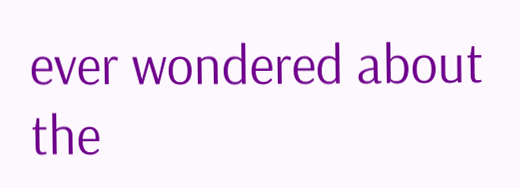ever wondered about the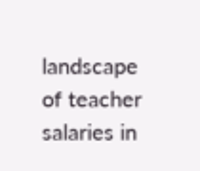landscape of teacher salaries in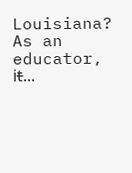Louisiana? As an educator, it̵...